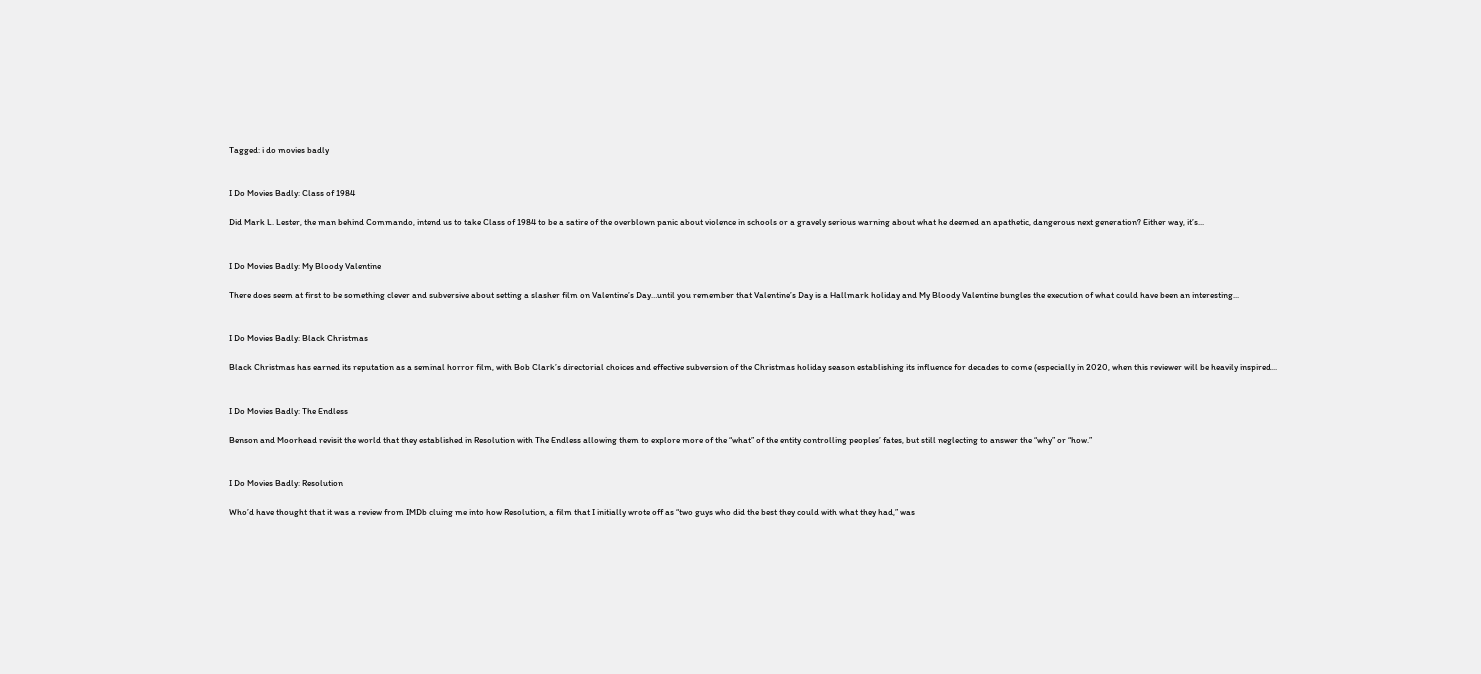Tagged: i do movies badly


I Do Movies Badly: Class of 1984

Did Mark L. Lester, the man behind Commando, intend us to take Class of 1984 to be a satire of the overblown panic about violence in schools or a gravely serious warning about what he deemed an apathetic, dangerous next generation? Either way, it’s...


I Do Movies Badly: My Bloody Valentine

There does seem at first to be something clever and subversive about setting a slasher film on Valentine’s Day…until you remember that Valentine’s Day is a Hallmark holiday and My Bloody Valentine bungles the execution of what could have been an interesting...


I Do Movies Badly: Black Christmas

Black Christmas has earned its reputation as a seminal horror film, with Bob Clark’s directorial choices and effective subversion of the Christmas holiday season establishing its influence for decades to come (especially in 2020, when this reviewer will be heavily inspired...


I Do Movies Badly: The Endless

Benson and Moorhead revisit the world that they established in Resolution with The Endless allowing them to explore more of the “what” of the entity controlling peoples’ fates, but still neglecting to answer the “why” or “how.”


I Do Movies Badly: Resolution

Who’d have thought that it was a review from IMDb cluing me into how Resolution, a film that I initially wrote off as “two guys who did the best they could with what they had,” was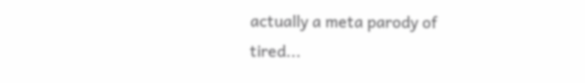actually a meta parody of tired...